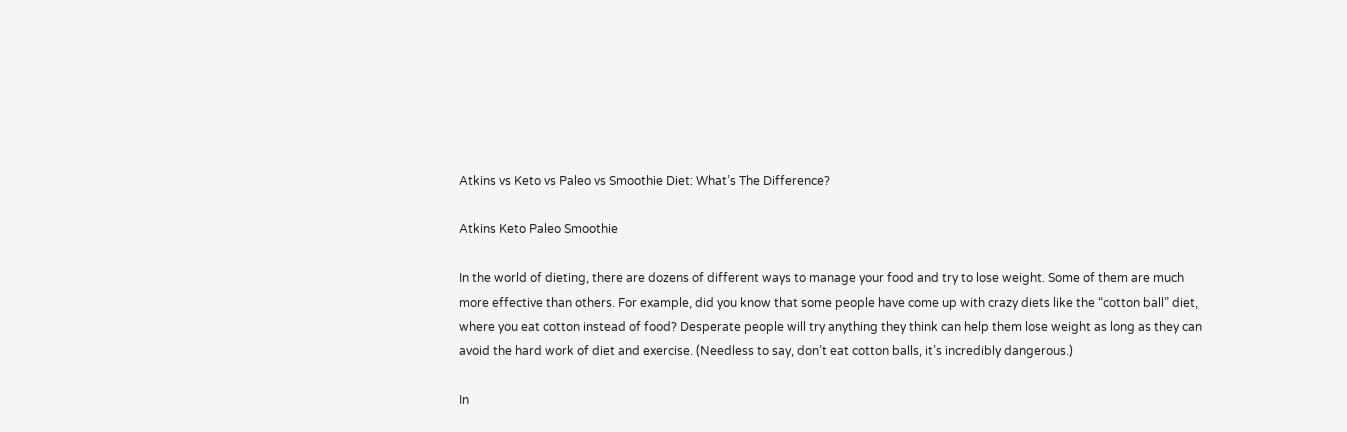Atkins vs Keto vs Paleo vs Smoothie Diet: What’s The Difference?

Atkins Keto Paleo Smoothie

In the world of dieting, there are dozens of different ways to manage your food and try to lose weight. Some of them are much more effective than others. For example, did you know that some people have come up with crazy diets like the “cotton ball” diet, where you eat cotton instead of food? Desperate people will try anything they think can help them lose weight as long as they can avoid the hard work of diet and exercise. (Needless to say, don’t eat cotton balls, it’s incredibly dangerous.)

In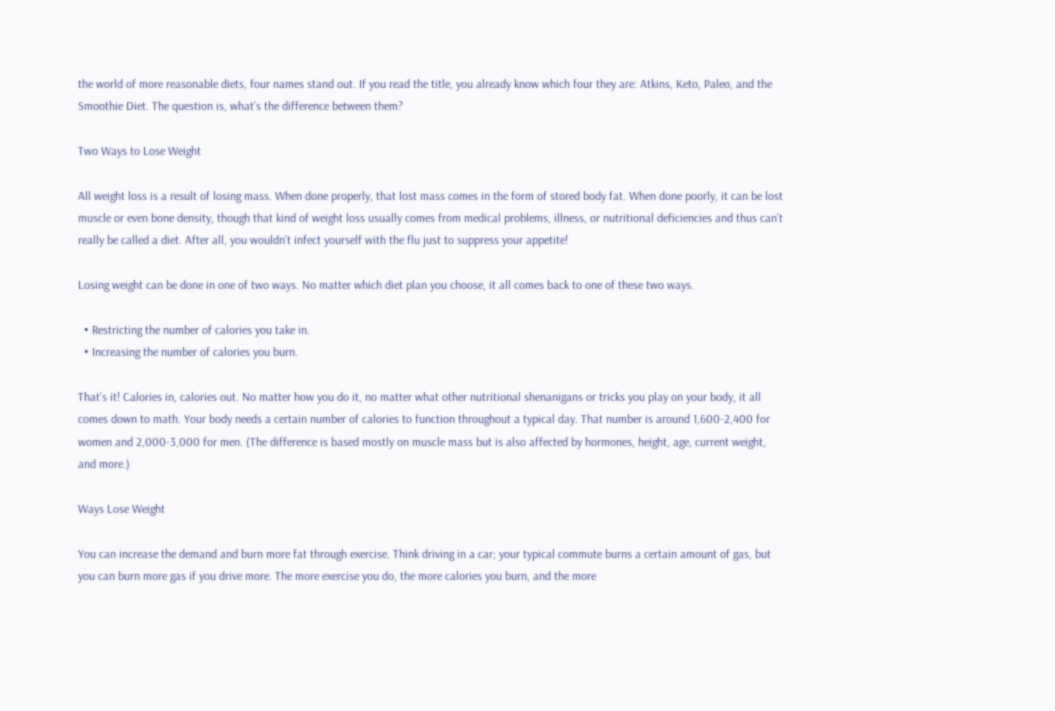the world of more reasonable diets, four names stand out. If you read the title, you already know which four they are: Atkins, Keto, Paleo, and the Smoothie Diet. The question is, what’s the difference between them?

Two Ways to Lose Weight

All weight loss is a result of losing mass. When done properly, that lost mass comes in the form of stored body fat. When done poorly, it can be lost muscle or even bone density, though that kind of weight loss usually comes from medical problems, illness, or nutritional deficiencies and thus can’t really be called a diet. After all, you wouldn’t infect yourself with the flu just to suppress your appetite!

Losing weight can be done in one of two ways. No matter which diet plan you choose, it all comes back to one of these two ways.

  • Restricting the number of calories you take in.
  • Increasing the number of calories you burn.

That’s it! Calories in, calories out. No matter how you do it, no matter what other nutritional shenanigans or tricks you play on your body, it all comes down to math. Your body needs a certain number of calories to function throughout a typical day. That number is around 1,600-2,400 for women and 2,000-3,000 for men. (The difference is based mostly on muscle mass but is also affected by hormones, height, age, current weight, and more.)

Ways Lose Weight

You can increase the demand and burn more fat through exercise. Think driving in a car; your typical commute burns a certain amount of gas, but you can burn more gas if you drive more. The more exercise you do, the more calories you burn, and the more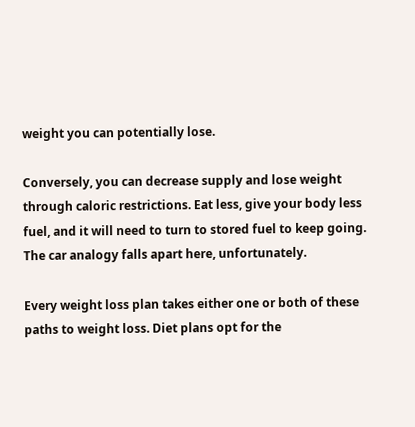weight you can potentially lose.

Conversely, you can decrease supply and lose weight through caloric restrictions. Eat less, give your body less fuel, and it will need to turn to stored fuel to keep going. The car analogy falls apart here, unfortunately.

Every weight loss plan takes either one or both of these paths to weight loss. Diet plans opt for the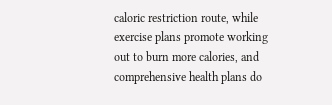caloric restriction route, while exercise plans promote working out to burn more calories, and comprehensive health plans do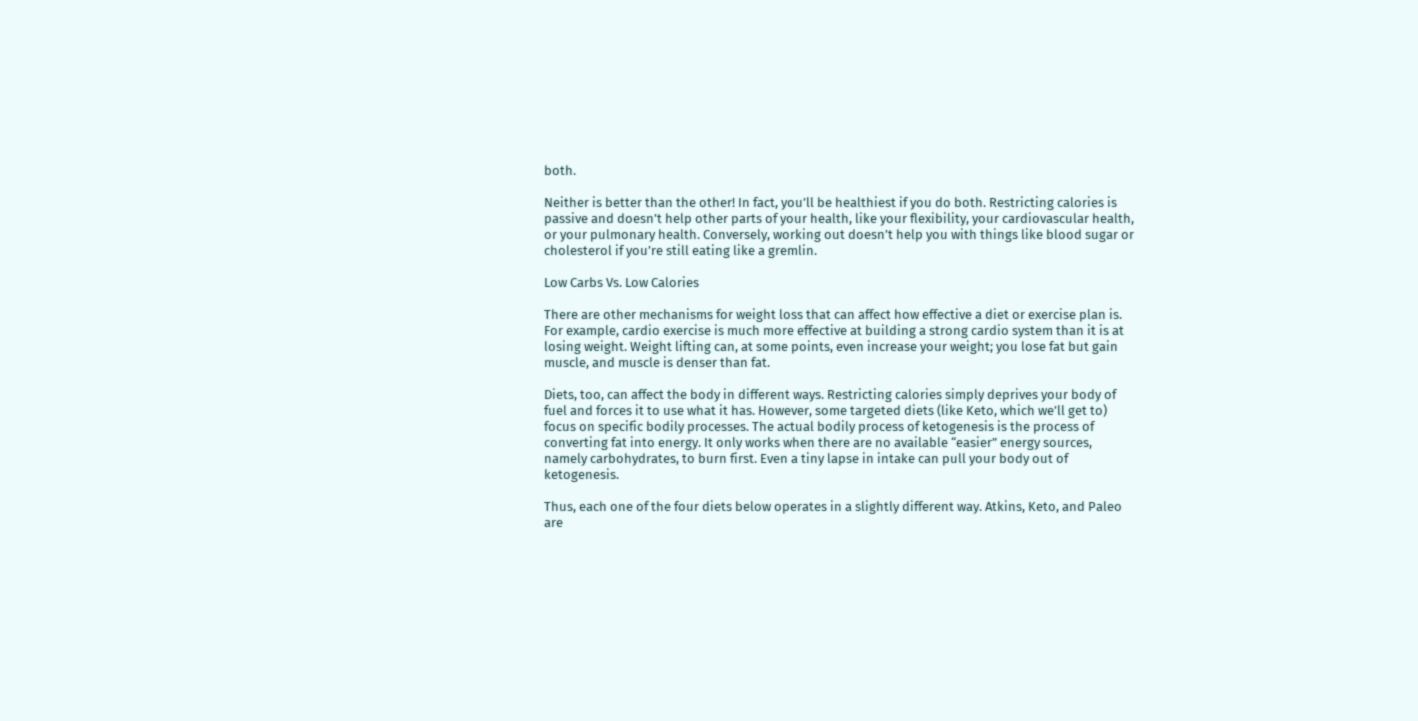both.

Neither is better than the other! In fact, you’ll be healthiest if you do both. Restricting calories is passive and doesn’t help other parts of your health, like your flexibility, your cardiovascular health, or your pulmonary health. Conversely, working out doesn’t help you with things like blood sugar or cholesterol if you’re still eating like a gremlin.

Low Carbs Vs. Low Calories

There are other mechanisms for weight loss that can affect how effective a diet or exercise plan is. For example, cardio exercise is much more effective at building a strong cardio system than it is at losing weight. Weight lifting can, at some points, even increase your weight; you lose fat but gain muscle, and muscle is denser than fat.

Diets, too, can affect the body in different ways. Restricting calories simply deprives your body of fuel and forces it to use what it has. However, some targeted diets (like Keto, which we’ll get to) focus on specific bodily processes. The actual bodily process of ketogenesis is the process of converting fat into energy. It only works when there are no available “easier” energy sources, namely carbohydrates, to burn first. Even a tiny lapse in intake can pull your body out of ketogenesis.

Thus, each one of the four diets below operates in a slightly different way. Atkins, Keto, and Paleo are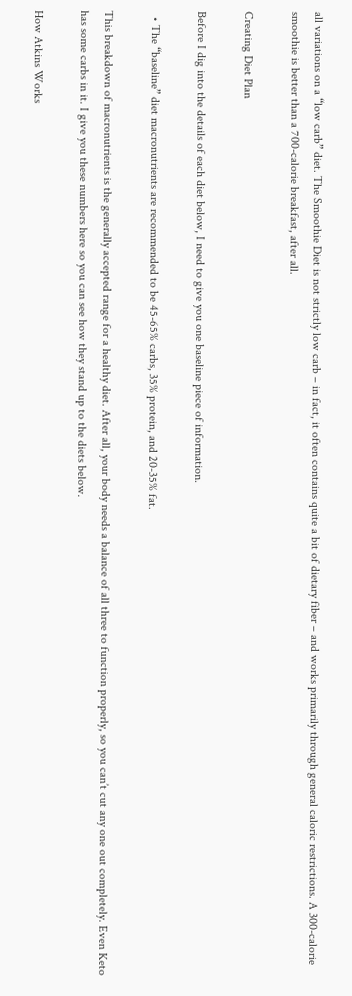all variations on a “low carb” diet. The Smoothie Diet is not strictly low carb – in fact, it often contains quite a bit of dietary fiber – and works primarily through general caloric restrictions. A 300-calorie smoothie is better than a 700-calorie breakfast, after all.

Creating Diet Plan

Before I dig into the details of each diet below, I need to give you one baseline piece of information.

  • The “baseline” diet macronutrients are recommended to be 45-65% carbs, 35% protein, and 20-35% fat.

This breakdown of macronutrients is the generally accepted range for a healthy diet. After all, your body needs a balance of all three to function properly, so you can’t cut any one out completely. Even Keto has some carbs in it. I give you these numbers here so you can see how they stand up to the diets below.

How Atkins Works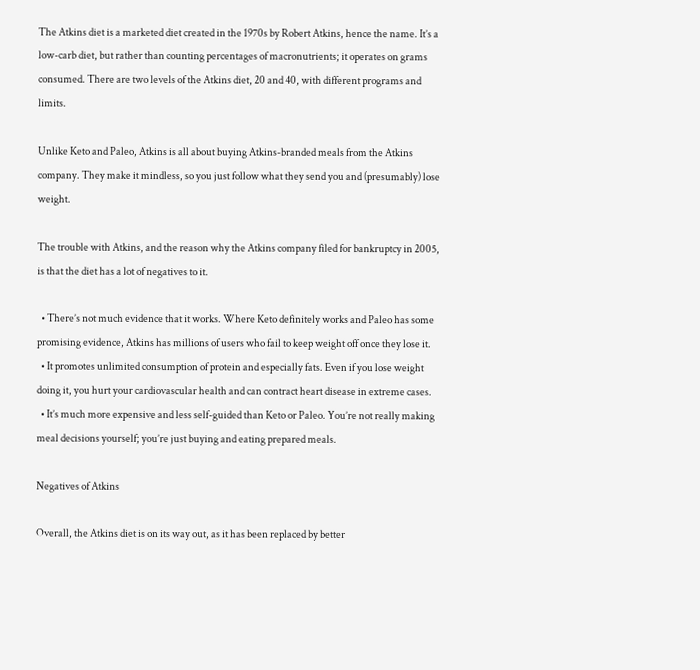The Atkins diet is a marketed diet created in the 1970s by Robert Atkins, hence the name. It’s a low-carb diet, but rather than counting percentages of macronutrients; it operates on grams consumed. There are two levels of the Atkins diet, 20 and 40, with different programs and limits.

Unlike Keto and Paleo, Atkins is all about buying Atkins-branded meals from the Atkins company. They make it mindless, so you just follow what they send you and (presumably) lose weight.

The trouble with Atkins, and the reason why the Atkins company filed for bankruptcy in 2005, is that the diet has a lot of negatives to it.

  • There’s not much evidence that it works. Where Keto definitely works and Paleo has some promising evidence, Atkins has millions of users who fail to keep weight off once they lose it.
  • It promotes unlimited consumption of protein and especially fats. Even if you lose weight doing it, you hurt your cardiovascular health and can contract heart disease in extreme cases.
  • It’s much more expensive and less self-guided than Keto or Paleo. You’re not really making meal decisions yourself; you’re just buying and eating prepared meals.

Negatives of Atkins

Overall, the Atkins diet is on its way out, as it has been replaced by better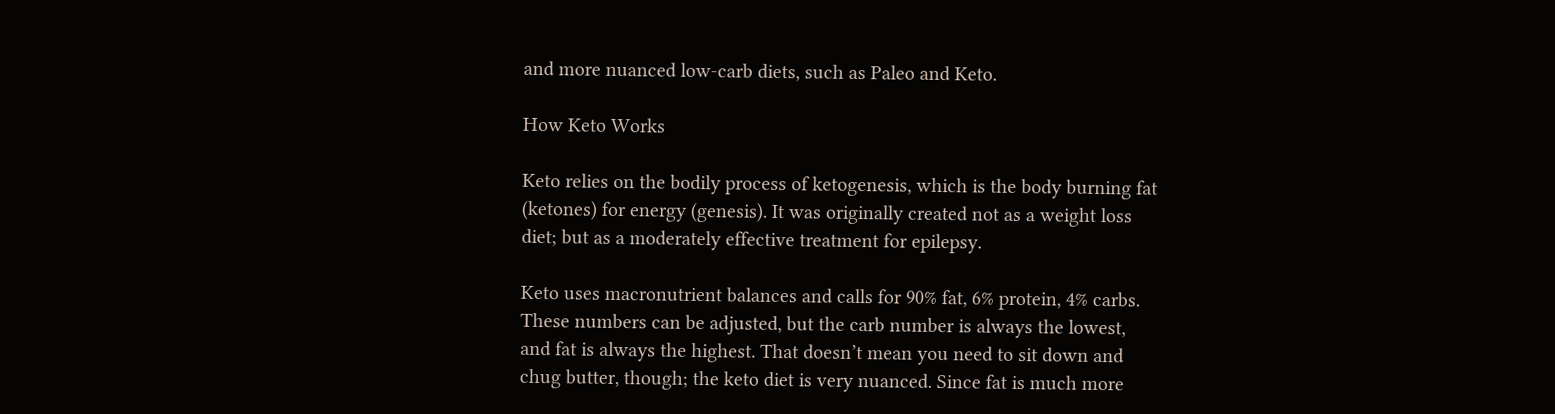and more nuanced low-carb diets, such as Paleo and Keto.

How Keto Works

Keto relies on the bodily process of ketogenesis, which is the body burning fat (ketones) for energy (genesis). It was originally created not as a weight loss diet; but as a moderately effective treatment for epilepsy.

Keto uses macronutrient balances and calls for 90% fat, 6% protein, 4% carbs. These numbers can be adjusted, but the carb number is always the lowest, and fat is always the highest. That doesn’t mean you need to sit down and chug butter, though; the keto diet is very nuanced. Since fat is much more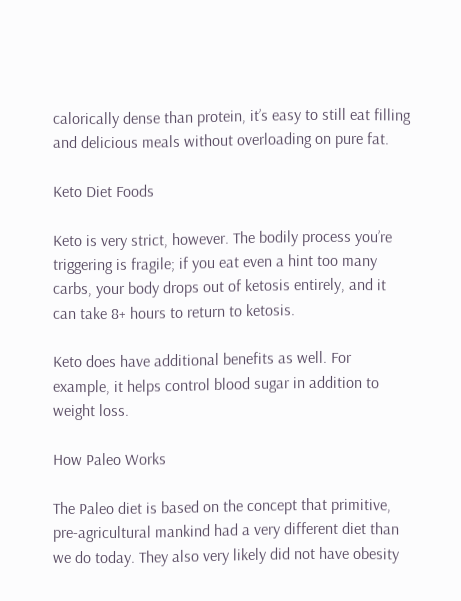calorically dense than protein, it’s easy to still eat filling and delicious meals without overloading on pure fat.

Keto Diet Foods

Keto is very strict, however. The bodily process you’re triggering is fragile; if you eat even a hint too many carbs, your body drops out of ketosis entirely, and it can take 8+ hours to return to ketosis.

Keto does have additional benefits as well. For example, it helps control blood sugar in addition to weight loss.

How Paleo Works

The Paleo diet is based on the concept that primitive, pre-agricultural mankind had a very different diet than we do today. They also very likely did not have obesity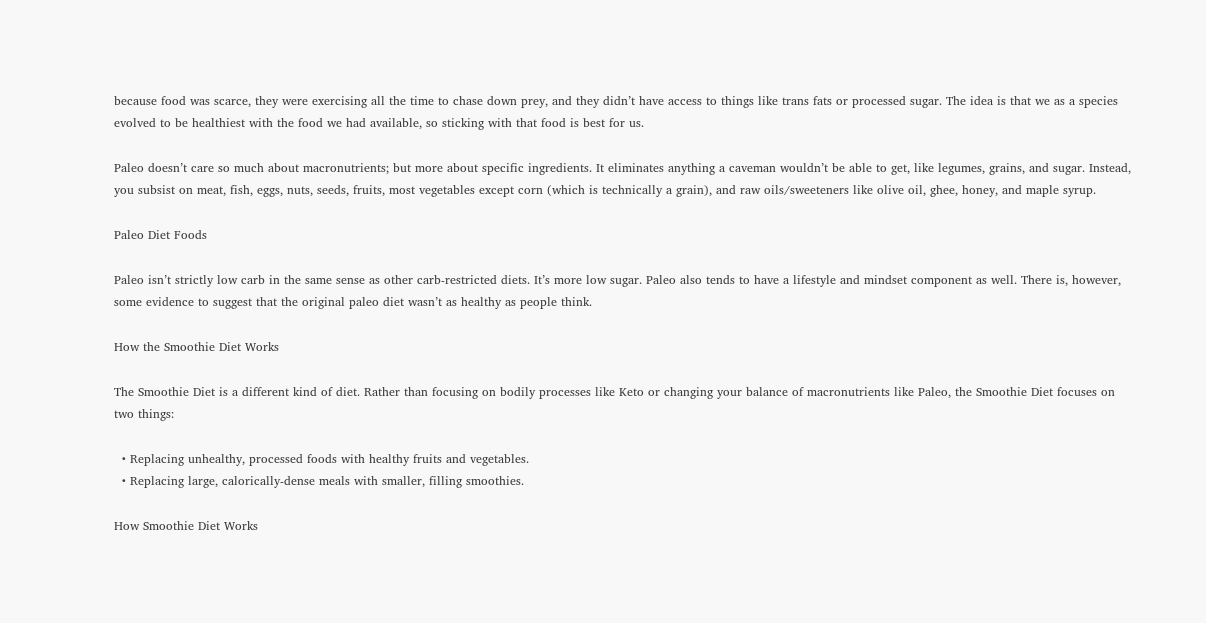because food was scarce, they were exercising all the time to chase down prey, and they didn’t have access to things like trans fats or processed sugar. The idea is that we as a species evolved to be healthiest with the food we had available, so sticking with that food is best for us.

Paleo doesn’t care so much about macronutrients; but more about specific ingredients. It eliminates anything a caveman wouldn’t be able to get, like legumes, grains, and sugar. Instead, you subsist on meat, fish, eggs, nuts, seeds, fruits, most vegetables except corn (which is technically a grain), and raw oils/sweeteners like olive oil, ghee, honey, and maple syrup.

Paleo Diet Foods

Paleo isn’t strictly low carb in the same sense as other carb-restricted diets. It’s more low sugar. Paleo also tends to have a lifestyle and mindset component as well. There is, however, some evidence to suggest that the original paleo diet wasn’t as healthy as people think.

How the Smoothie Diet Works

The Smoothie Diet is a different kind of diet. Rather than focusing on bodily processes like Keto or changing your balance of macronutrients like Paleo, the Smoothie Diet focuses on two things:

  • Replacing unhealthy, processed foods with healthy fruits and vegetables.
  • Replacing large, calorically-dense meals with smaller, filling smoothies.

How Smoothie Diet Works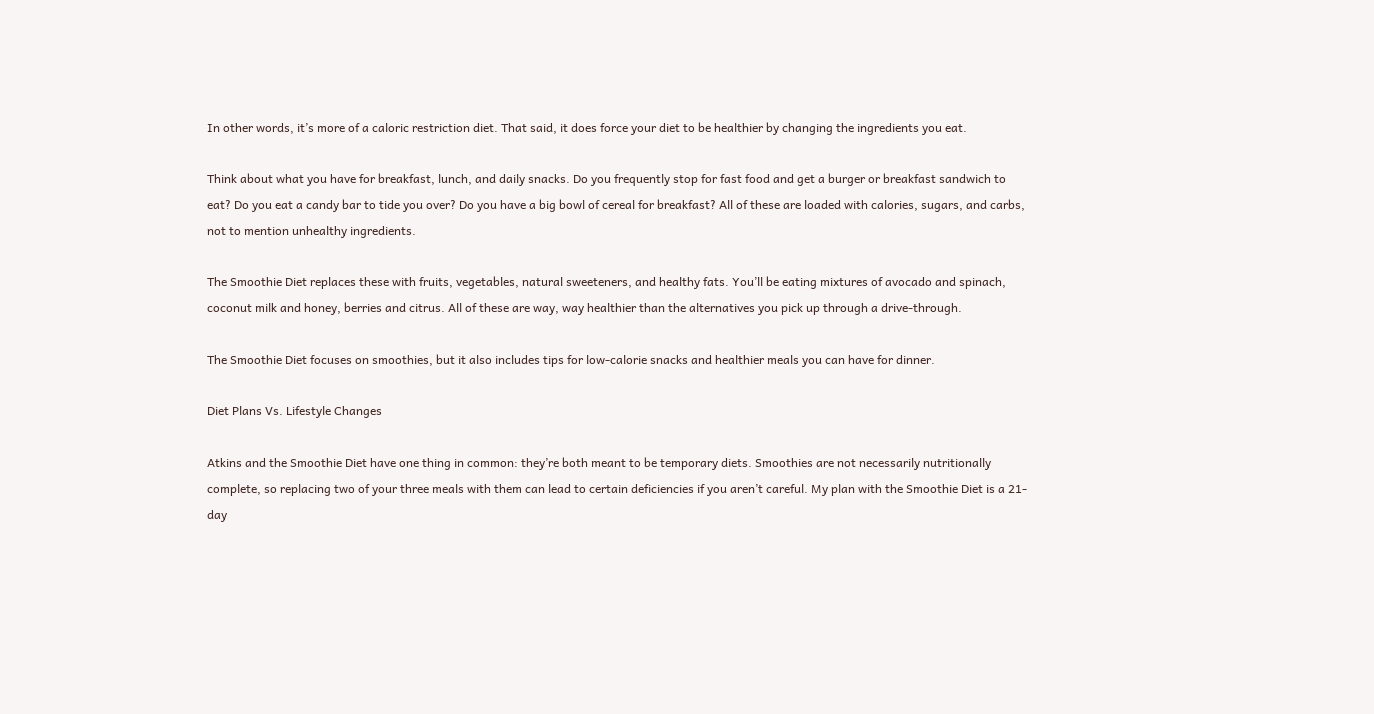In other words, it’s more of a caloric restriction diet. That said, it does force your diet to be healthier by changing the ingredients you eat.

Think about what you have for breakfast, lunch, and daily snacks. Do you frequently stop for fast food and get a burger or breakfast sandwich to eat? Do you eat a candy bar to tide you over? Do you have a big bowl of cereal for breakfast? All of these are loaded with calories, sugars, and carbs, not to mention unhealthy ingredients.

The Smoothie Diet replaces these with fruits, vegetables, natural sweeteners, and healthy fats. You’ll be eating mixtures of avocado and spinach, coconut milk and honey, berries and citrus. All of these are way, way healthier than the alternatives you pick up through a drive-through.

The Smoothie Diet focuses on smoothies, but it also includes tips for low-calorie snacks and healthier meals you can have for dinner.

Diet Plans Vs. Lifestyle Changes

Atkins and the Smoothie Diet have one thing in common: they’re both meant to be temporary diets. Smoothies are not necessarily nutritionally complete, so replacing two of your three meals with them can lead to certain deficiencies if you aren’t careful. My plan with the Smoothie Diet is a 21-day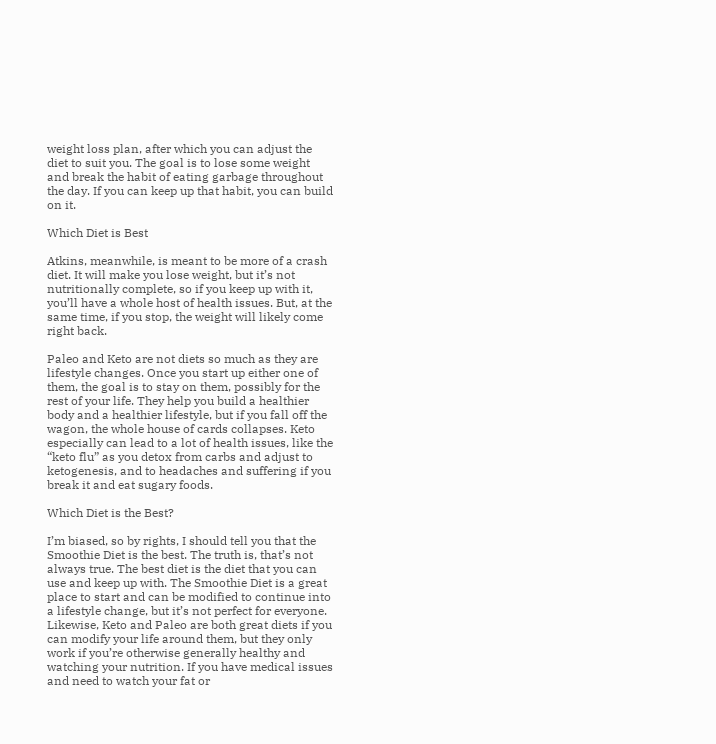weight loss plan, after which you can adjust the diet to suit you. The goal is to lose some weight and break the habit of eating garbage throughout the day. If you can keep up that habit, you can build on it.

Which Diet is Best

Atkins, meanwhile, is meant to be more of a crash diet. It will make you lose weight, but it’s not nutritionally complete, so if you keep up with it, you’ll have a whole host of health issues. But, at the same time, if you stop, the weight will likely come right back.

Paleo and Keto are not diets so much as they are lifestyle changes. Once you start up either one of them, the goal is to stay on them, possibly for the rest of your life. They help you build a healthier body and a healthier lifestyle, but if you fall off the wagon, the whole house of cards collapses. Keto especially can lead to a lot of health issues, like the “keto flu” as you detox from carbs and adjust to ketogenesis, and to headaches and suffering if you break it and eat sugary foods.

Which Diet is the Best?

I’m biased, so by rights, I should tell you that the Smoothie Diet is the best. The truth is, that’s not always true. The best diet is the diet that you can use and keep up with. The Smoothie Diet is a great place to start and can be modified to continue into a lifestyle change, but it’s not perfect for everyone. Likewise, Keto and Paleo are both great diets if you can modify your life around them, but they only work if you’re otherwise generally healthy and watching your nutrition. If you have medical issues and need to watch your fat or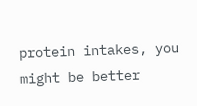protein intakes, you might be better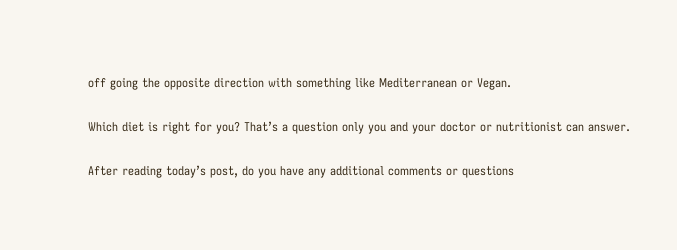off going the opposite direction with something like Mediterranean or Vegan.

Which diet is right for you? That’s a question only you and your doctor or nutritionist can answer.

After reading today’s post, do you have any additional comments or questions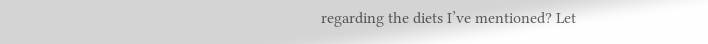regarding the diets I’ve mentioned? Let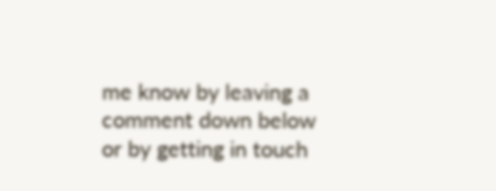me know by leaving a comment down below or by getting in touch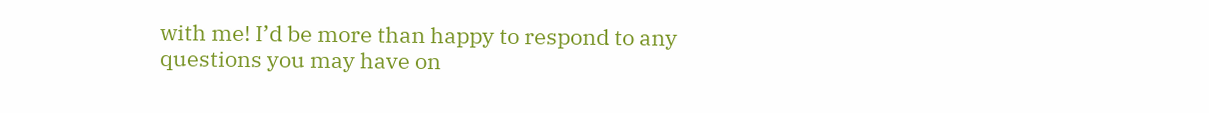with me! I’d be more than happy to respond to any questions you may have on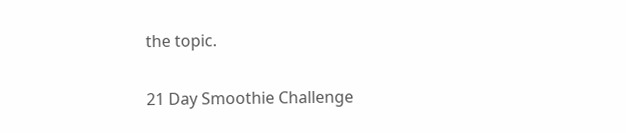the topic.

21 Day Smoothie Challenge